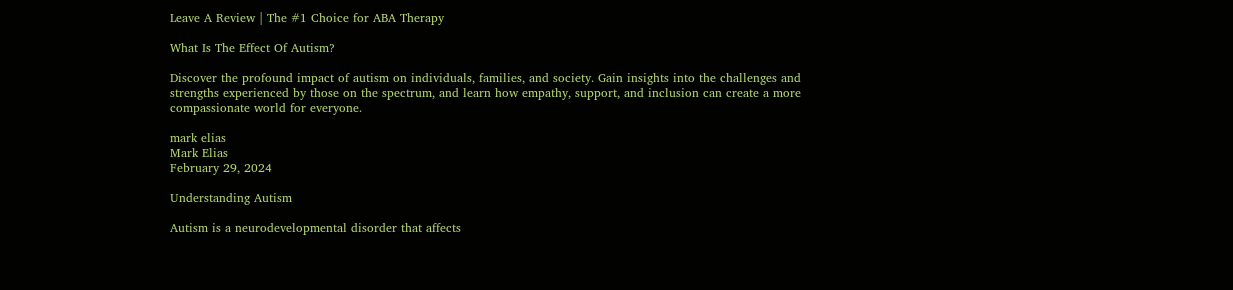Leave A Review | The #1 Choice for ABA Therapy

What Is The Effect Of Autism?

Discover the profound impact of autism on individuals, families, and society. Gain insights into the challenges and strengths experienced by those on the spectrum, and learn how empathy, support, and inclusion can create a more compassionate world for everyone.

mark elias
Mark Elias
February 29, 2024

Understanding Autism

Autism is a neurodevelopmental disorder that affects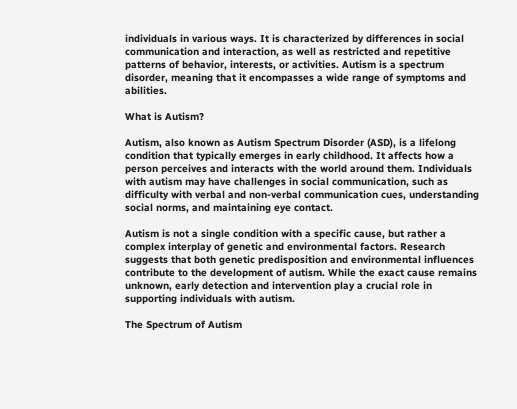individuals in various ways. It is characterized by differences in social communication and interaction, as well as restricted and repetitive patterns of behavior, interests, or activities. Autism is a spectrum disorder, meaning that it encompasses a wide range of symptoms and abilities.

What is Autism?

Autism, also known as Autism Spectrum Disorder (ASD), is a lifelong condition that typically emerges in early childhood. It affects how a person perceives and interacts with the world around them. Individuals with autism may have challenges in social communication, such as difficulty with verbal and non-verbal communication cues, understanding social norms, and maintaining eye contact.

Autism is not a single condition with a specific cause, but rather a complex interplay of genetic and environmental factors. Research suggests that both genetic predisposition and environmental influences contribute to the development of autism. While the exact cause remains unknown, early detection and intervention play a crucial role in supporting individuals with autism.

The Spectrum of Autism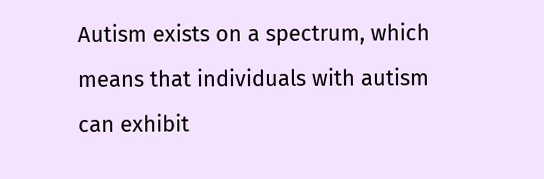Autism exists on a spectrum, which means that individuals with autism can exhibit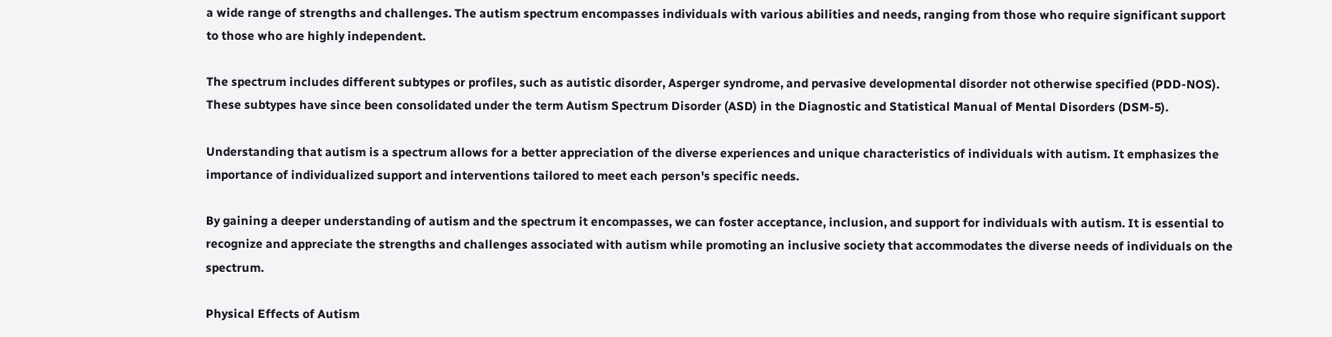a wide range of strengths and challenges. The autism spectrum encompasses individuals with various abilities and needs, ranging from those who require significant support to those who are highly independent.

The spectrum includes different subtypes or profiles, such as autistic disorder, Asperger syndrome, and pervasive developmental disorder not otherwise specified (PDD-NOS). These subtypes have since been consolidated under the term Autism Spectrum Disorder (ASD) in the Diagnostic and Statistical Manual of Mental Disorders (DSM-5).

Understanding that autism is a spectrum allows for a better appreciation of the diverse experiences and unique characteristics of individuals with autism. It emphasizes the importance of individualized support and interventions tailored to meet each person's specific needs.

By gaining a deeper understanding of autism and the spectrum it encompasses, we can foster acceptance, inclusion, and support for individuals with autism. It is essential to recognize and appreciate the strengths and challenges associated with autism while promoting an inclusive society that accommodates the diverse needs of individuals on the spectrum.

Physical Effects of Autism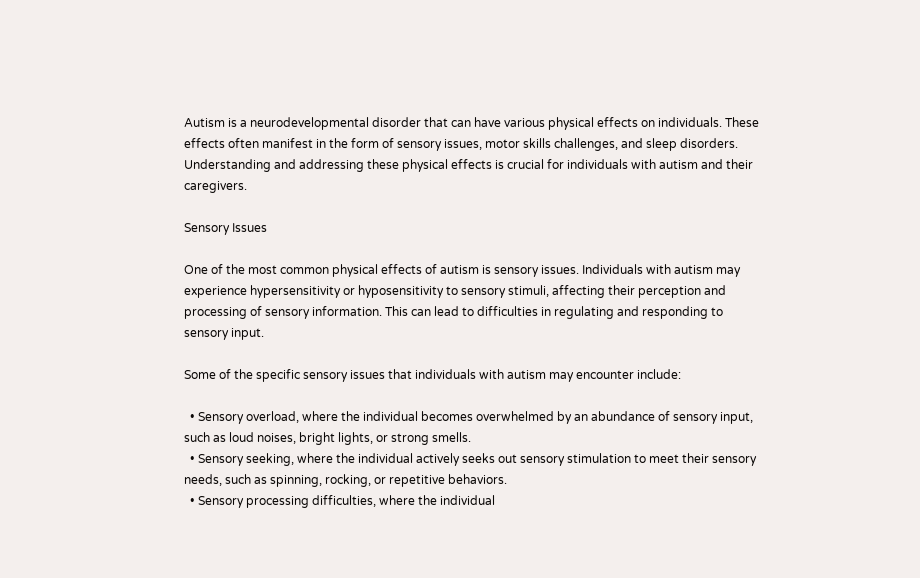Autism is a neurodevelopmental disorder that can have various physical effects on individuals. These effects often manifest in the form of sensory issues, motor skills challenges, and sleep disorders. Understanding and addressing these physical effects is crucial for individuals with autism and their caregivers.

Sensory Issues

One of the most common physical effects of autism is sensory issues. Individuals with autism may experience hypersensitivity or hyposensitivity to sensory stimuli, affecting their perception and processing of sensory information. This can lead to difficulties in regulating and responding to sensory input.

Some of the specific sensory issues that individuals with autism may encounter include:

  • Sensory overload, where the individual becomes overwhelmed by an abundance of sensory input, such as loud noises, bright lights, or strong smells.
  • Sensory seeking, where the individual actively seeks out sensory stimulation to meet their sensory needs, such as spinning, rocking, or repetitive behaviors.
  • Sensory processing difficulties, where the individual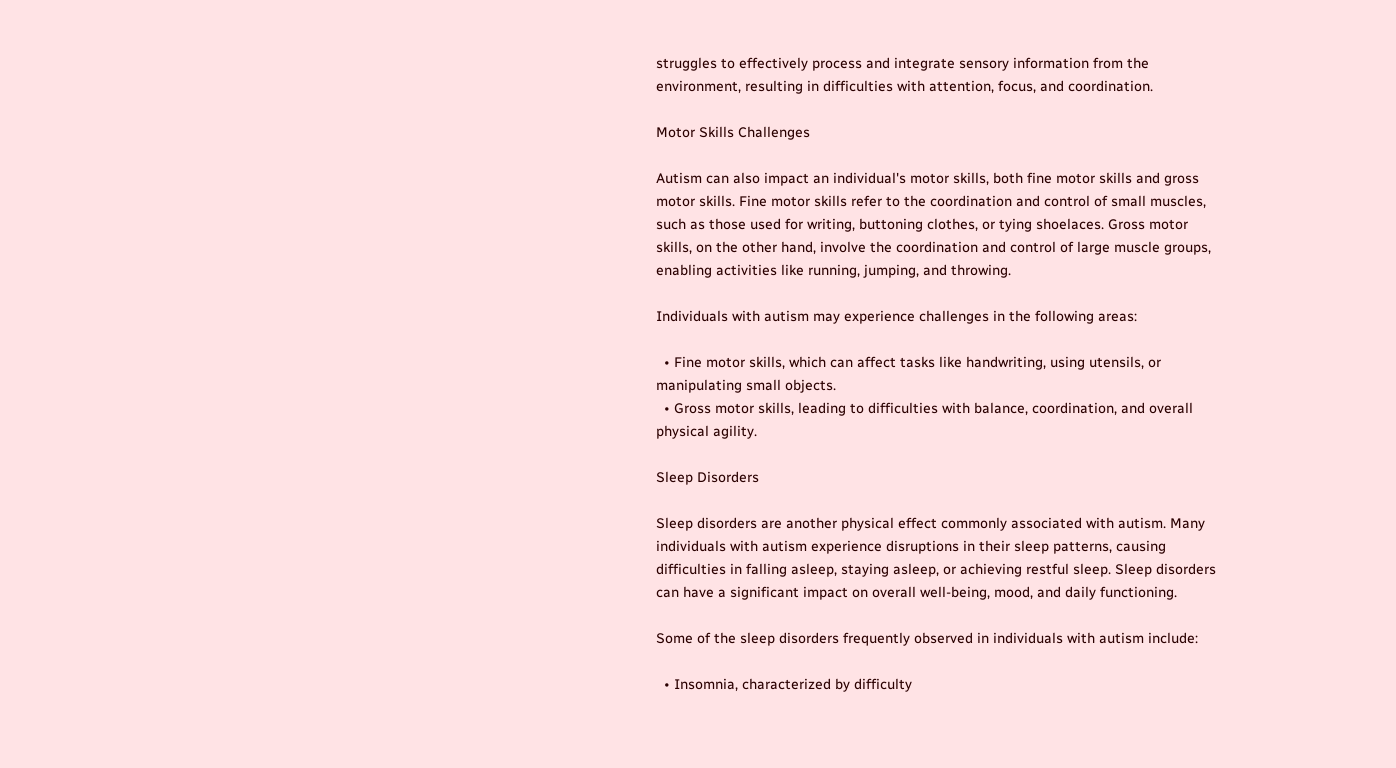struggles to effectively process and integrate sensory information from the environment, resulting in difficulties with attention, focus, and coordination.

Motor Skills Challenges

Autism can also impact an individual's motor skills, both fine motor skills and gross motor skills. Fine motor skills refer to the coordination and control of small muscles, such as those used for writing, buttoning clothes, or tying shoelaces. Gross motor skills, on the other hand, involve the coordination and control of large muscle groups, enabling activities like running, jumping, and throwing.

Individuals with autism may experience challenges in the following areas:

  • Fine motor skills, which can affect tasks like handwriting, using utensils, or manipulating small objects.
  • Gross motor skills, leading to difficulties with balance, coordination, and overall physical agility.

Sleep Disorders

Sleep disorders are another physical effect commonly associated with autism. Many individuals with autism experience disruptions in their sleep patterns, causing difficulties in falling asleep, staying asleep, or achieving restful sleep. Sleep disorders can have a significant impact on overall well-being, mood, and daily functioning.

Some of the sleep disorders frequently observed in individuals with autism include:

  • Insomnia, characterized by difficulty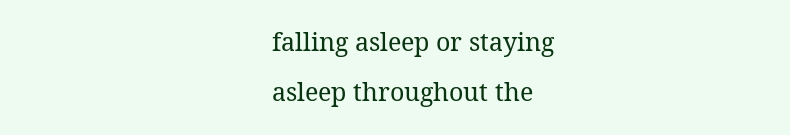falling asleep or staying asleep throughout the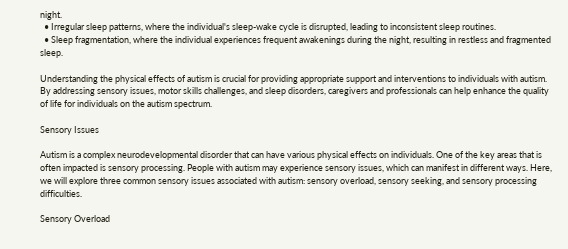night.
  • Irregular sleep patterns, where the individual's sleep-wake cycle is disrupted, leading to inconsistent sleep routines.
  • Sleep fragmentation, where the individual experiences frequent awakenings during the night, resulting in restless and fragmented sleep.

Understanding the physical effects of autism is crucial for providing appropriate support and interventions to individuals with autism. By addressing sensory issues, motor skills challenges, and sleep disorders, caregivers and professionals can help enhance the quality of life for individuals on the autism spectrum.

Sensory Issues

Autism is a complex neurodevelopmental disorder that can have various physical effects on individuals. One of the key areas that is often impacted is sensory processing. People with autism may experience sensory issues, which can manifest in different ways. Here, we will explore three common sensory issues associated with autism: sensory overload, sensory seeking, and sensory processing difficulties.

Sensory Overload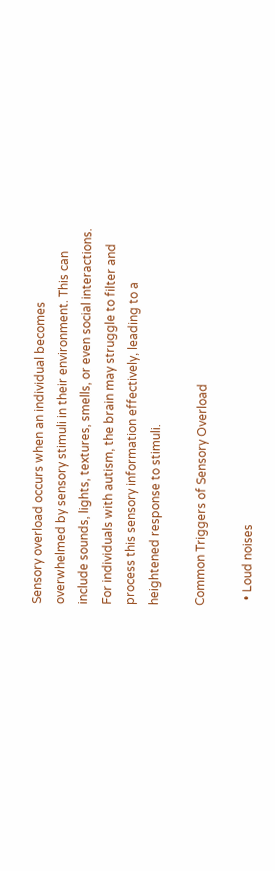Sensory overload occurs when an individual becomes overwhelmed by sensory stimuli in their environment. This can include sounds, lights, textures, smells, or even social interactions. For individuals with autism, the brain may struggle to filter and process this sensory information effectively, leading to a heightened response to stimuli.

Common Triggers of Sensory Overload

  • Loud noises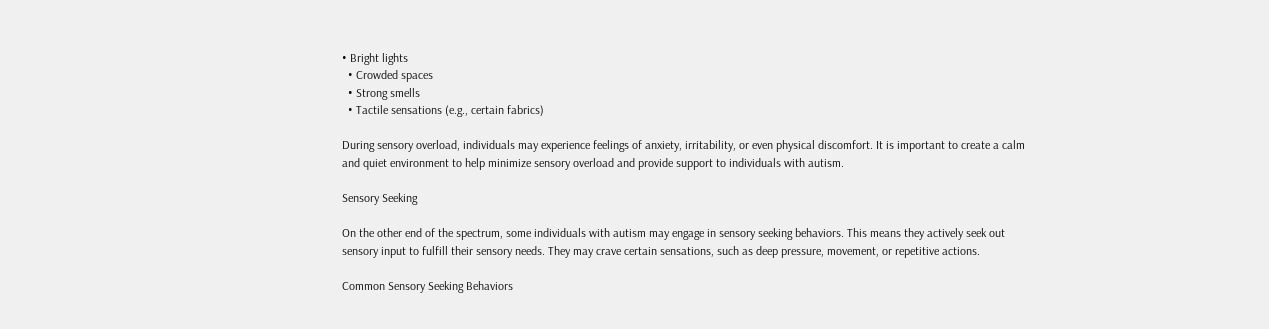• Bright lights
  • Crowded spaces
  • Strong smells
  • Tactile sensations (e.g., certain fabrics)

During sensory overload, individuals may experience feelings of anxiety, irritability, or even physical discomfort. It is important to create a calm and quiet environment to help minimize sensory overload and provide support to individuals with autism.

Sensory Seeking

On the other end of the spectrum, some individuals with autism may engage in sensory seeking behaviors. This means they actively seek out sensory input to fulfill their sensory needs. They may crave certain sensations, such as deep pressure, movement, or repetitive actions.

Common Sensory Seeking Behaviors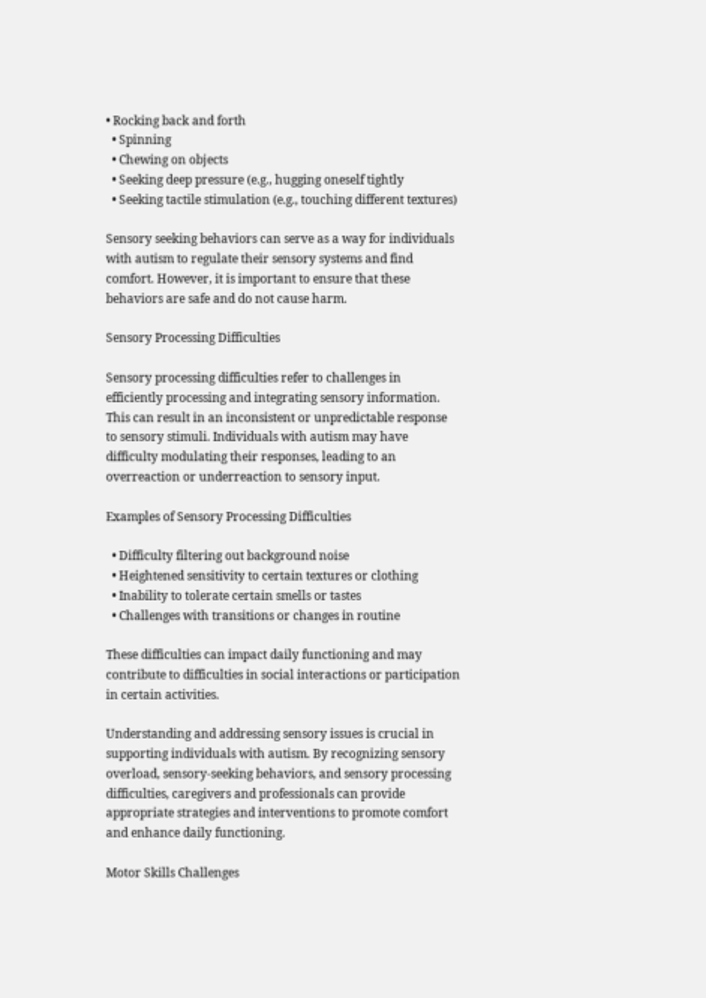• Rocking back and forth
  • Spinning
  • Chewing on objects
  • Seeking deep pressure (e.g., hugging oneself tightly
  • Seeking tactile stimulation (e.g., touching different textures)

Sensory seeking behaviors can serve as a way for individuals with autism to regulate their sensory systems and find comfort. However, it is important to ensure that these behaviors are safe and do not cause harm.

Sensory Processing Difficulties

Sensory processing difficulties refer to challenges in efficiently processing and integrating sensory information. This can result in an inconsistent or unpredictable response to sensory stimuli. Individuals with autism may have difficulty modulating their responses, leading to an overreaction or underreaction to sensory input.

Examples of Sensory Processing Difficulties

  • Difficulty filtering out background noise
  • Heightened sensitivity to certain textures or clothing
  • Inability to tolerate certain smells or tastes
  • Challenges with transitions or changes in routine

These difficulties can impact daily functioning and may contribute to difficulties in social interactions or participation in certain activities.

Understanding and addressing sensory issues is crucial in supporting individuals with autism. By recognizing sensory overload, sensory-seeking behaviors, and sensory processing difficulties, caregivers and professionals can provide appropriate strategies and interventions to promote comfort and enhance daily functioning.

Motor Skills Challenges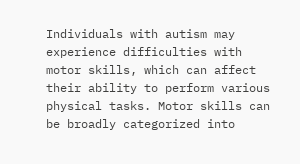Individuals with autism may experience difficulties with motor skills, which can affect their ability to perform various physical tasks. Motor skills can be broadly categorized into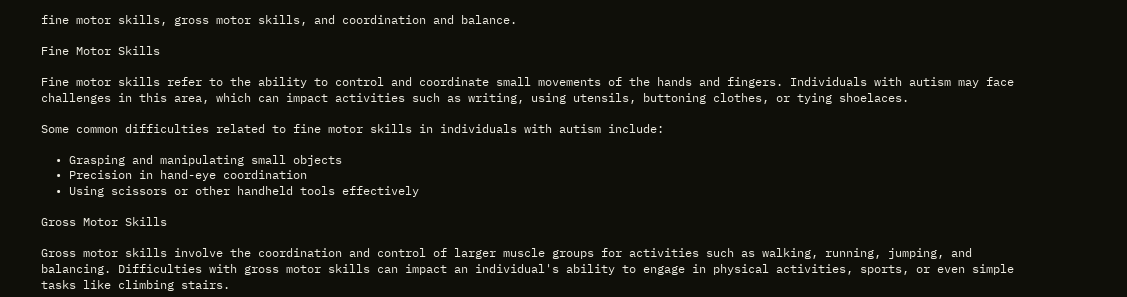fine motor skills, gross motor skills, and coordination and balance.

Fine Motor Skills

Fine motor skills refer to the ability to control and coordinate small movements of the hands and fingers. Individuals with autism may face challenges in this area, which can impact activities such as writing, using utensils, buttoning clothes, or tying shoelaces.

Some common difficulties related to fine motor skills in individuals with autism include:

  • Grasping and manipulating small objects
  • Precision in hand-eye coordination
  • Using scissors or other handheld tools effectively

Gross Motor Skills

Gross motor skills involve the coordination and control of larger muscle groups for activities such as walking, running, jumping, and balancing. Difficulties with gross motor skills can impact an individual's ability to engage in physical activities, sports, or even simple tasks like climbing stairs.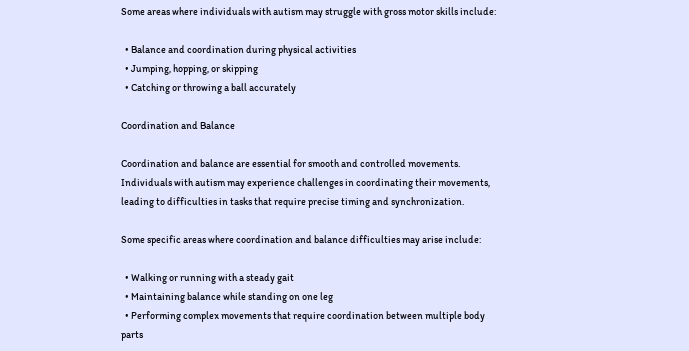Some areas where individuals with autism may struggle with gross motor skills include:

  • Balance and coordination during physical activities
  • Jumping, hopping, or skipping
  • Catching or throwing a ball accurately

Coordination and Balance

Coordination and balance are essential for smooth and controlled movements. Individuals with autism may experience challenges in coordinating their movements, leading to difficulties in tasks that require precise timing and synchronization.

Some specific areas where coordination and balance difficulties may arise include:

  • Walking or running with a steady gait
  • Maintaining balance while standing on one leg
  • Performing complex movements that require coordination between multiple body parts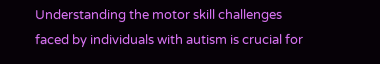Understanding the motor skill challenges faced by individuals with autism is crucial for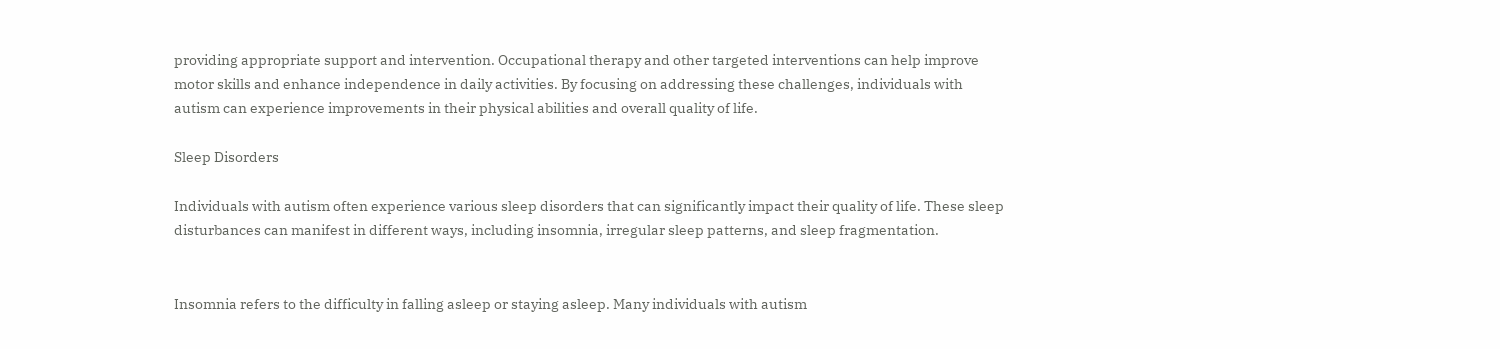providing appropriate support and intervention. Occupational therapy and other targeted interventions can help improve motor skills and enhance independence in daily activities. By focusing on addressing these challenges, individuals with autism can experience improvements in their physical abilities and overall quality of life.

Sleep Disorders

Individuals with autism often experience various sleep disorders that can significantly impact their quality of life. These sleep disturbances can manifest in different ways, including insomnia, irregular sleep patterns, and sleep fragmentation.


Insomnia refers to the difficulty in falling asleep or staying asleep. Many individuals with autism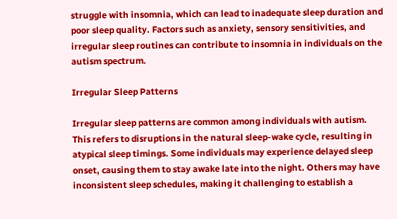struggle with insomnia, which can lead to inadequate sleep duration and poor sleep quality. Factors such as anxiety, sensory sensitivities, and irregular sleep routines can contribute to insomnia in individuals on the autism spectrum.

Irregular Sleep Patterns

Irregular sleep patterns are common among individuals with autism. This refers to disruptions in the natural sleep-wake cycle, resulting in atypical sleep timings. Some individuals may experience delayed sleep onset, causing them to stay awake late into the night. Others may have inconsistent sleep schedules, making it challenging to establish a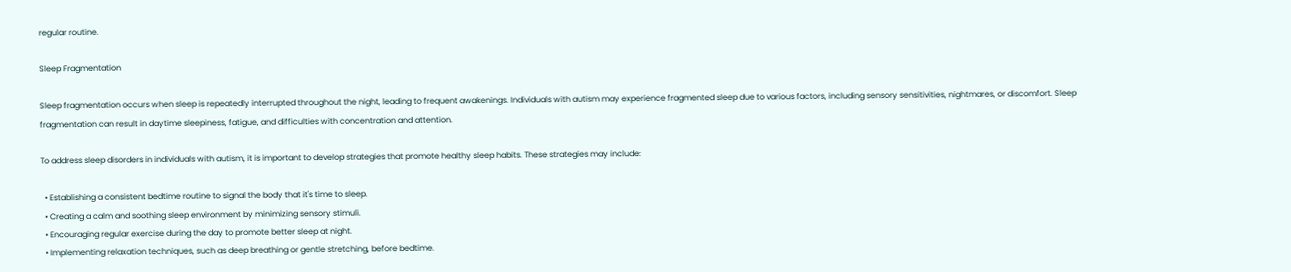regular routine.

Sleep Fragmentation

Sleep fragmentation occurs when sleep is repeatedly interrupted throughout the night, leading to frequent awakenings. Individuals with autism may experience fragmented sleep due to various factors, including sensory sensitivities, nightmares, or discomfort. Sleep fragmentation can result in daytime sleepiness, fatigue, and difficulties with concentration and attention.

To address sleep disorders in individuals with autism, it is important to develop strategies that promote healthy sleep habits. These strategies may include:

  • Establishing a consistent bedtime routine to signal the body that it's time to sleep.
  • Creating a calm and soothing sleep environment by minimizing sensory stimuli.
  • Encouraging regular exercise during the day to promote better sleep at night.
  • Implementing relaxation techniques, such as deep breathing or gentle stretching, before bedtime.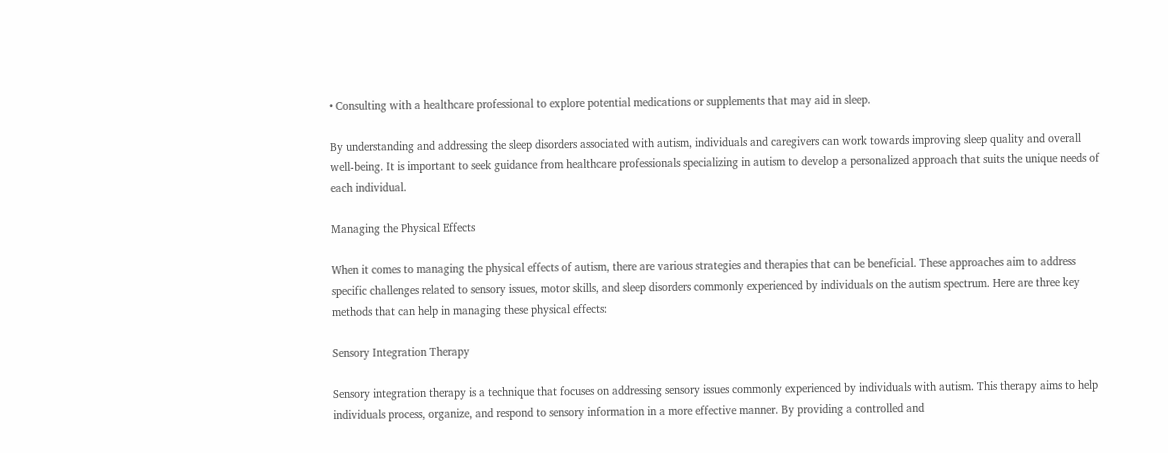• Consulting with a healthcare professional to explore potential medications or supplements that may aid in sleep.

By understanding and addressing the sleep disorders associated with autism, individuals and caregivers can work towards improving sleep quality and overall well-being. It is important to seek guidance from healthcare professionals specializing in autism to develop a personalized approach that suits the unique needs of each individual.

Managing the Physical Effects

When it comes to managing the physical effects of autism, there are various strategies and therapies that can be beneficial. These approaches aim to address specific challenges related to sensory issues, motor skills, and sleep disorders commonly experienced by individuals on the autism spectrum. Here are three key methods that can help in managing these physical effects:

Sensory Integration Therapy

Sensory integration therapy is a technique that focuses on addressing sensory issues commonly experienced by individuals with autism. This therapy aims to help individuals process, organize, and respond to sensory information in a more effective manner. By providing a controlled and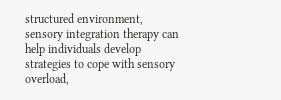structured environment, sensory integration therapy can help individuals develop strategies to cope with sensory overload,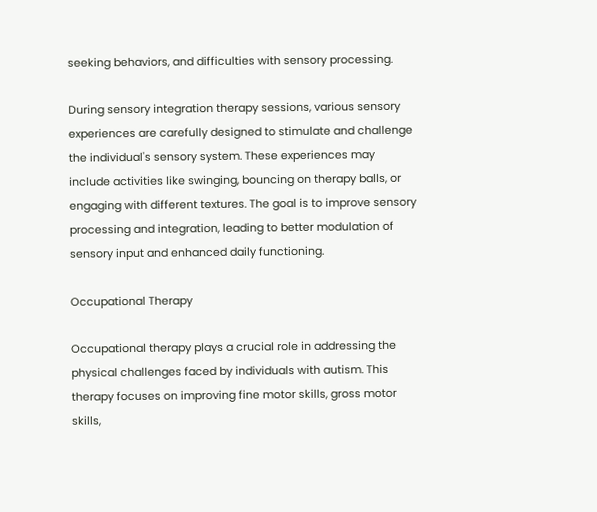seeking behaviors, and difficulties with sensory processing.

During sensory integration therapy sessions, various sensory experiences are carefully designed to stimulate and challenge the individual's sensory system. These experiences may include activities like swinging, bouncing on therapy balls, or engaging with different textures. The goal is to improve sensory processing and integration, leading to better modulation of sensory input and enhanced daily functioning.

Occupational Therapy

Occupational therapy plays a crucial role in addressing the physical challenges faced by individuals with autism. This therapy focuses on improving fine motor skills, gross motor skills,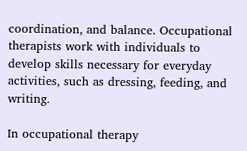coordination, and balance. Occupational therapists work with individuals to develop skills necessary for everyday activities, such as dressing, feeding, and writing.

In occupational therapy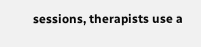sessions, therapists use a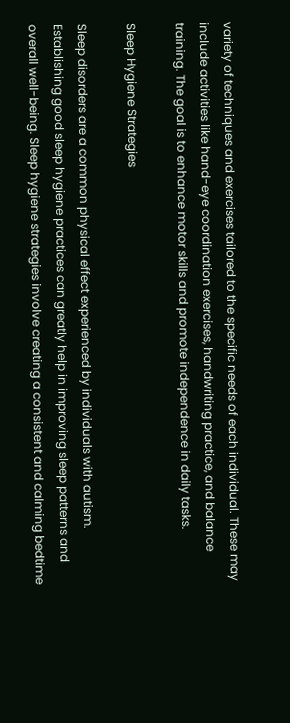variety of techniques and exercises tailored to the specific needs of each individual. These may include activities like hand-eye coordination exercises, handwriting practice, and balance training. The goal is to enhance motor skills and promote independence in daily tasks.

Sleep Hygiene Strategies

Sleep disorders are a common physical effect experienced by individuals with autism. Establishing good sleep hygiene practices can greatly help in improving sleep patterns and overall well-being. Sleep hygiene strategies involve creating a consistent and calming bedtime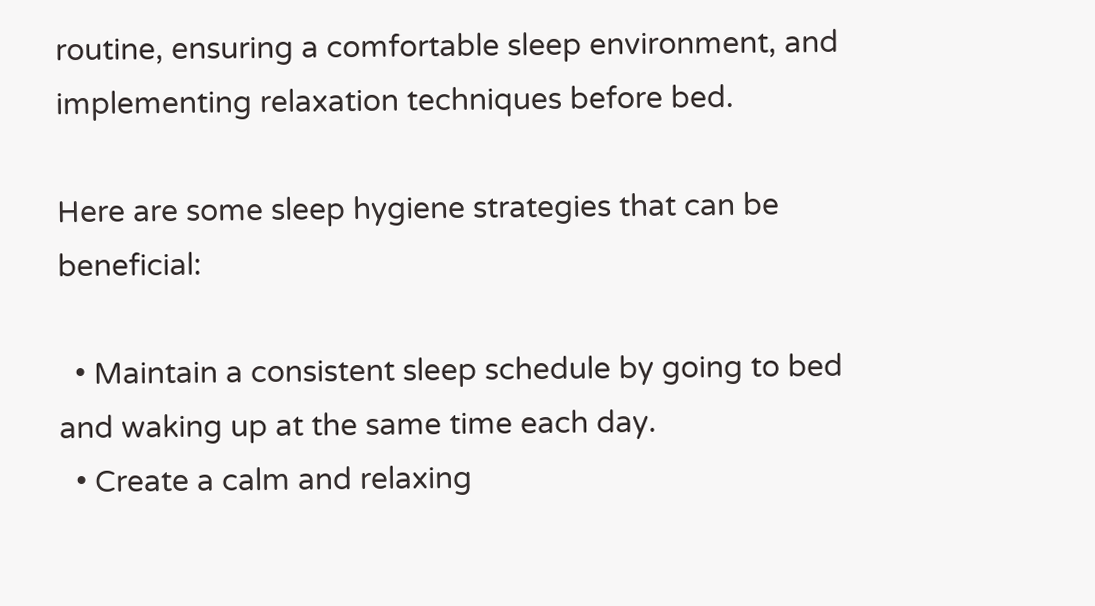routine, ensuring a comfortable sleep environment, and implementing relaxation techniques before bed.

Here are some sleep hygiene strategies that can be beneficial:

  • Maintain a consistent sleep schedule by going to bed and waking up at the same time each day.
  • Create a calm and relaxing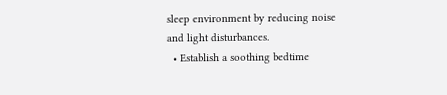sleep environment by reducing noise and light disturbances.
  • Establish a soothing bedtime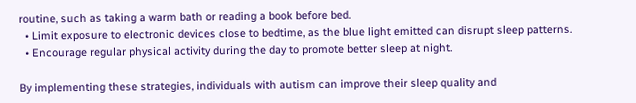routine, such as taking a warm bath or reading a book before bed.
  • Limit exposure to electronic devices close to bedtime, as the blue light emitted can disrupt sleep patterns.
  • Encourage regular physical activity during the day to promote better sleep at night.

By implementing these strategies, individuals with autism can improve their sleep quality and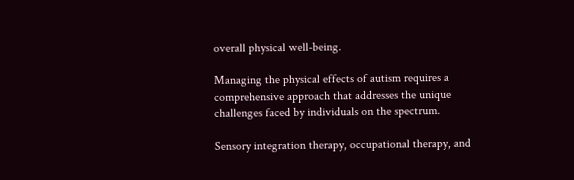overall physical well-being.

Managing the physical effects of autism requires a comprehensive approach that addresses the unique challenges faced by individuals on the spectrum.

Sensory integration therapy, occupational therapy, and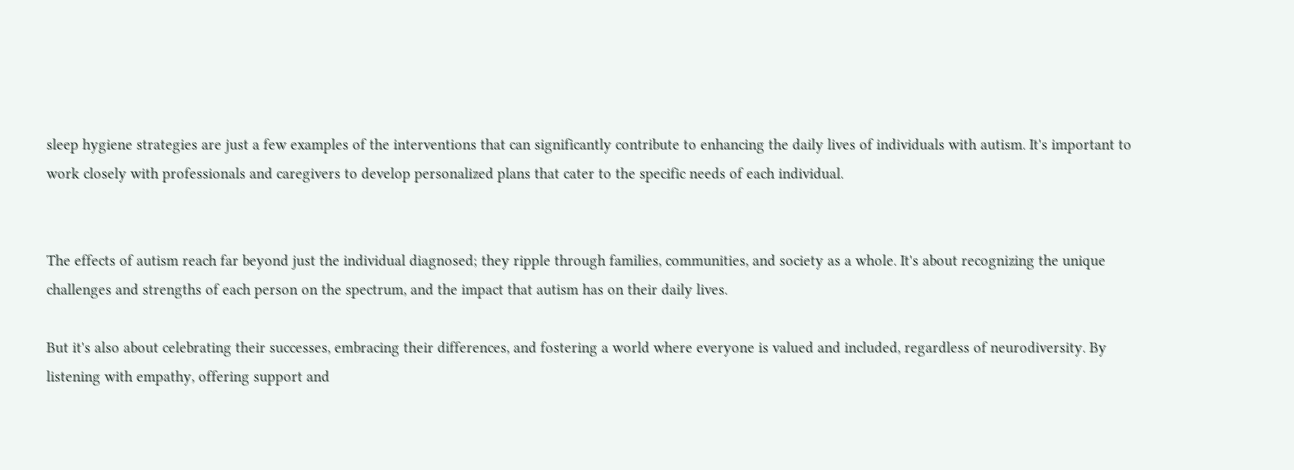sleep hygiene strategies are just a few examples of the interventions that can significantly contribute to enhancing the daily lives of individuals with autism. It's important to work closely with professionals and caregivers to develop personalized plans that cater to the specific needs of each individual.


The effects of autism reach far beyond just the individual diagnosed; they ripple through families, communities, and society as a whole. It's about recognizing the unique challenges and strengths of each person on the spectrum, and the impact that autism has on their daily lives.

But it's also about celebrating their successes, embracing their differences, and fostering a world where everyone is valued and included, regardless of neurodiversity. By listening with empathy, offering support and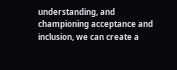understanding, and championing acceptance and inclusion, we can create a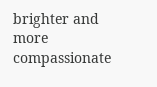brighter and more compassionate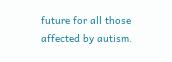future for all those affected by autism.